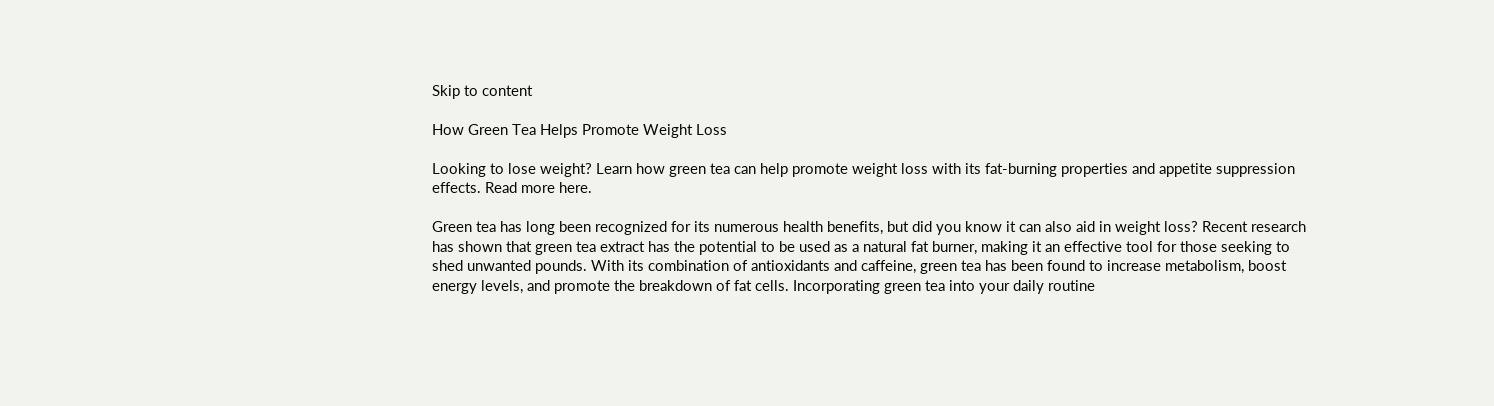Skip to content

How Green Tea Helps Promote Weight Loss

Looking to lose weight? Learn how green tea can help promote weight loss with its fat-burning properties and appetite suppression effects. Read more here.

Green tea has long been recognized for its numerous health benefits, but did you know it can also aid in weight loss? Recent research has shown that green tea extract has the potential to be used as a natural fat burner, making it an effective tool for those seeking to shed unwanted pounds. With its combination of antioxidants and caffeine, green tea has been found to increase metabolism, boost energy levels, and promote the breakdown of fat cells. Incorporating green tea into your daily routine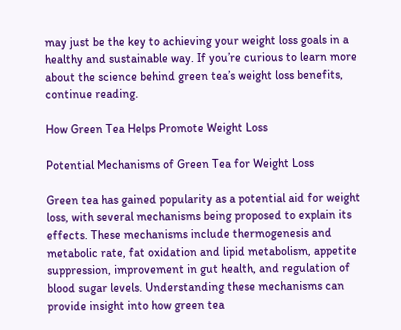may just be the key to achieving your weight loss goals in a healthy and sustainable way. If you’re curious to learn more about the science behind green tea’s weight loss benefits, continue reading.

How Green Tea Helps Promote Weight Loss

Potential Mechanisms of Green Tea for Weight Loss

Green tea has gained popularity as a potential aid for weight loss, with several mechanisms being proposed to explain its effects. These mechanisms include thermogenesis and metabolic rate, fat oxidation and lipid metabolism, appetite suppression, improvement in gut health, and regulation of blood sugar levels. Understanding these mechanisms can provide insight into how green tea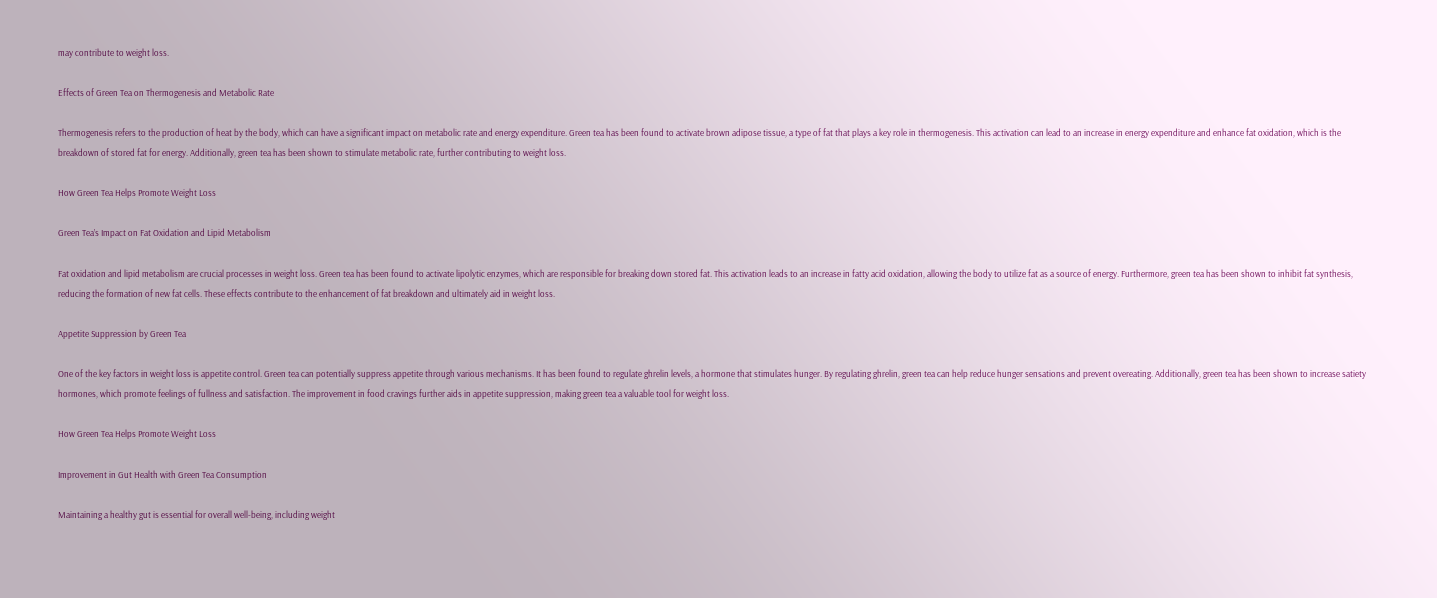may contribute to weight loss.

Effects of Green Tea on Thermogenesis and Metabolic Rate

Thermogenesis refers to the production of heat by the body, which can have a significant impact on metabolic rate and energy expenditure. Green tea has been found to activate brown adipose tissue, a type of fat that plays a key role in thermogenesis. This activation can lead to an increase in energy expenditure and enhance fat oxidation, which is the breakdown of stored fat for energy. Additionally, green tea has been shown to stimulate metabolic rate, further contributing to weight loss.

How Green Tea Helps Promote Weight Loss

Green Tea’s Impact on Fat Oxidation and Lipid Metabolism

Fat oxidation and lipid metabolism are crucial processes in weight loss. Green tea has been found to activate lipolytic enzymes, which are responsible for breaking down stored fat. This activation leads to an increase in fatty acid oxidation, allowing the body to utilize fat as a source of energy. Furthermore, green tea has been shown to inhibit fat synthesis, reducing the formation of new fat cells. These effects contribute to the enhancement of fat breakdown and ultimately aid in weight loss.

Appetite Suppression by Green Tea

One of the key factors in weight loss is appetite control. Green tea can potentially suppress appetite through various mechanisms. It has been found to regulate ghrelin levels, a hormone that stimulates hunger. By regulating ghrelin, green tea can help reduce hunger sensations and prevent overeating. Additionally, green tea has been shown to increase satiety hormones, which promote feelings of fullness and satisfaction. The improvement in food cravings further aids in appetite suppression, making green tea a valuable tool for weight loss.

How Green Tea Helps Promote Weight Loss

Improvement in Gut Health with Green Tea Consumption

Maintaining a healthy gut is essential for overall well-being, including weight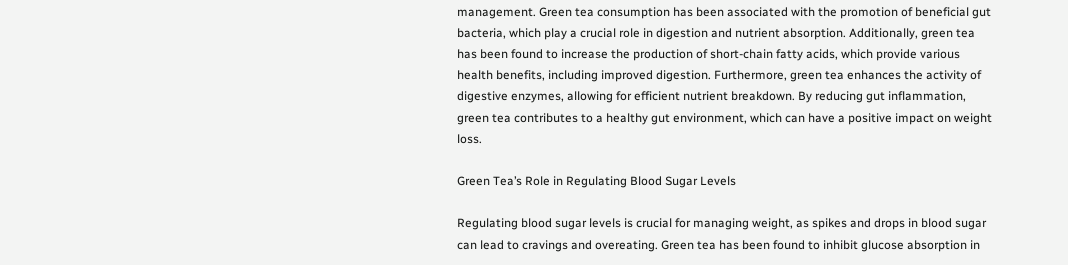management. Green tea consumption has been associated with the promotion of beneficial gut bacteria, which play a crucial role in digestion and nutrient absorption. Additionally, green tea has been found to increase the production of short-chain fatty acids, which provide various health benefits, including improved digestion. Furthermore, green tea enhances the activity of digestive enzymes, allowing for efficient nutrient breakdown. By reducing gut inflammation, green tea contributes to a healthy gut environment, which can have a positive impact on weight loss.

Green Tea’s Role in Regulating Blood Sugar Levels

Regulating blood sugar levels is crucial for managing weight, as spikes and drops in blood sugar can lead to cravings and overeating. Green tea has been found to inhibit glucose absorption in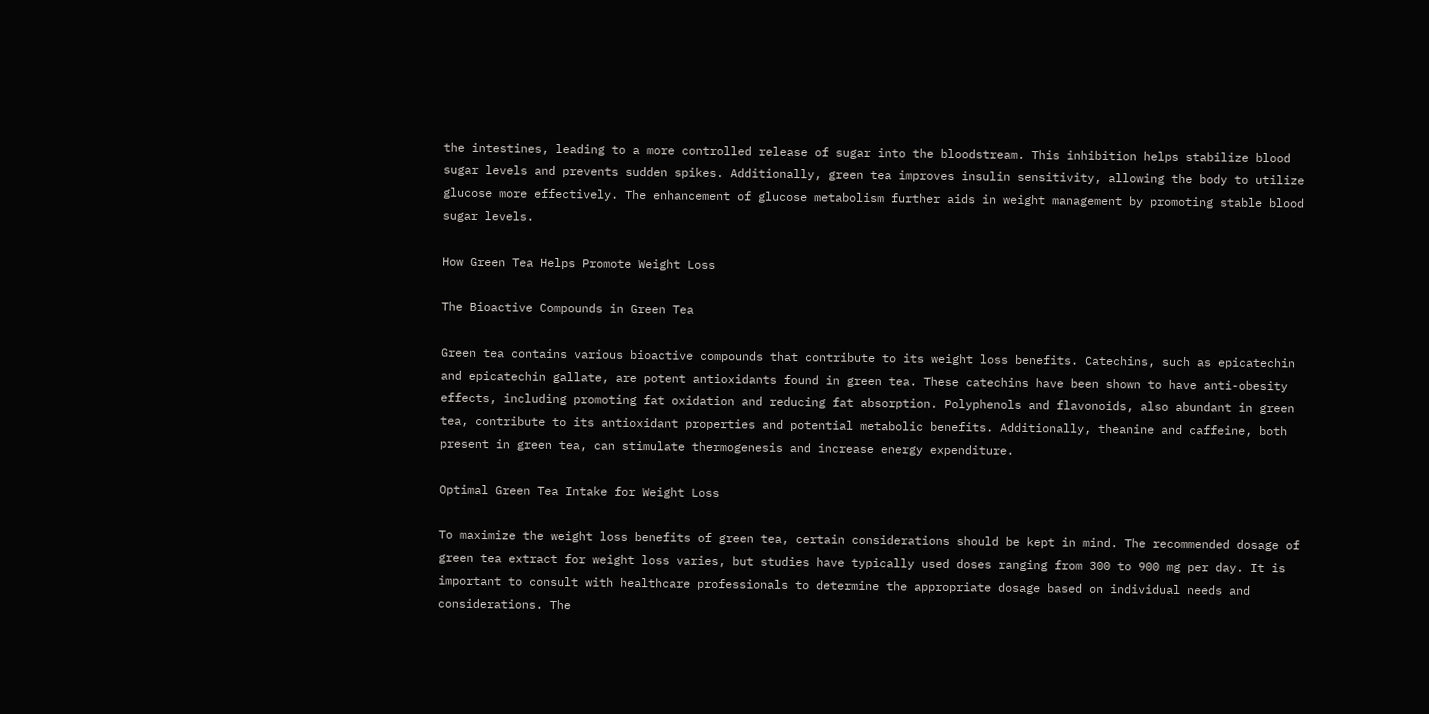the intestines, leading to a more controlled release of sugar into the bloodstream. This inhibition helps stabilize blood sugar levels and prevents sudden spikes. Additionally, green tea improves insulin sensitivity, allowing the body to utilize glucose more effectively. The enhancement of glucose metabolism further aids in weight management by promoting stable blood sugar levels.

How Green Tea Helps Promote Weight Loss

The Bioactive Compounds in Green Tea

Green tea contains various bioactive compounds that contribute to its weight loss benefits. Catechins, such as epicatechin and epicatechin gallate, are potent antioxidants found in green tea. These catechins have been shown to have anti-obesity effects, including promoting fat oxidation and reducing fat absorption. Polyphenols and flavonoids, also abundant in green tea, contribute to its antioxidant properties and potential metabolic benefits. Additionally, theanine and caffeine, both present in green tea, can stimulate thermogenesis and increase energy expenditure.

Optimal Green Tea Intake for Weight Loss

To maximize the weight loss benefits of green tea, certain considerations should be kept in mind. The recommended dosage of green tea extract for weight loss varies, but studies have typically used doses ranging from 300 to 900 mg per day. It is important to consult with healthcare professionals to determine the appropriate dosage based on individual needs and considerations. The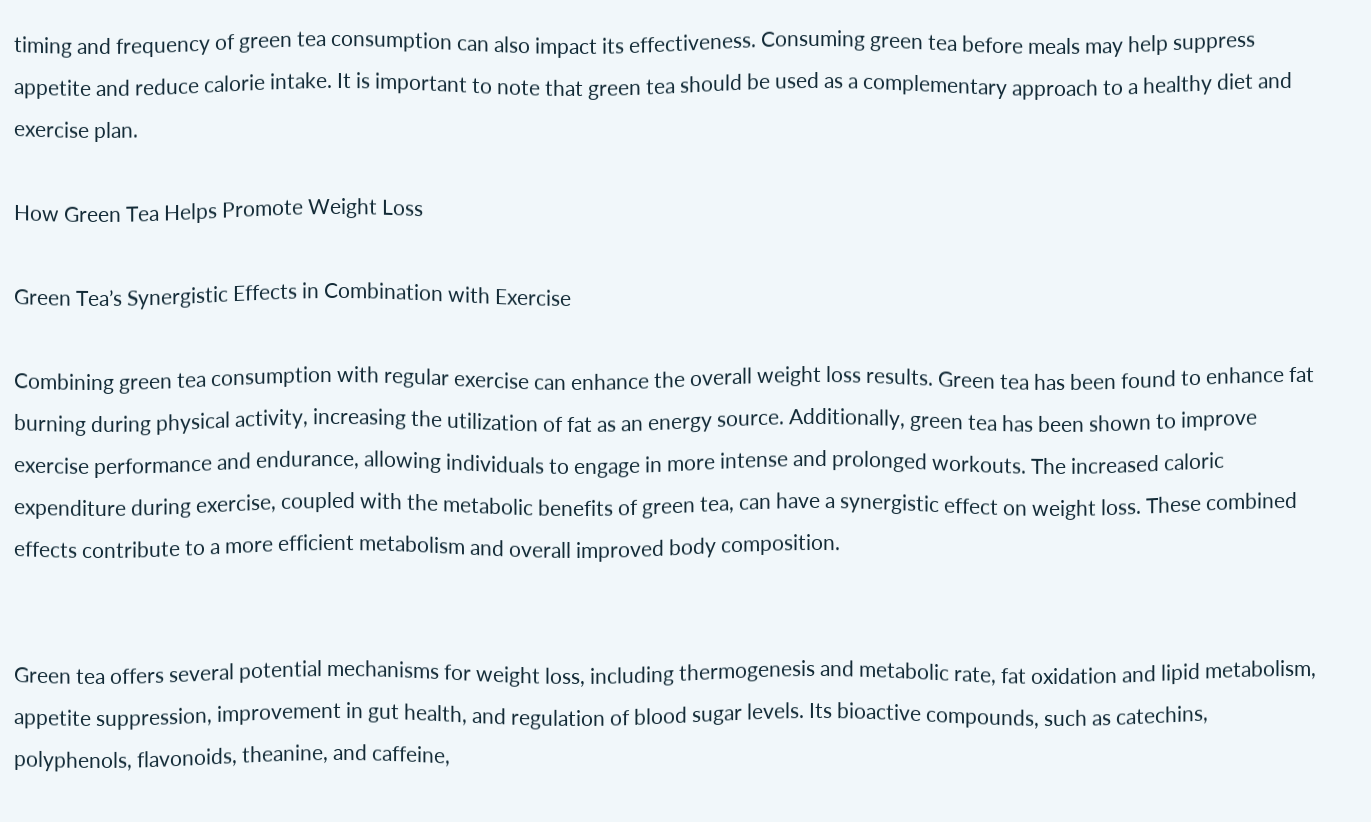timing and frequency of green tea consumption can also impact its effectiveness. Consuming green tea before meals may help suppress appetite and reduce calorie intake. It is important to note that green tea should be used as a complementary approach to a healthy diet and exercise plan.

How Green Tea Helps Promote Weight Loss

Green Tea’s Synergistic Effects in Combination with Exercise

Combining green tea consumption with regular exercise can enhance the overall weight loss results. Green tea has been found to enhance fat burning during physical activity, increasing the utilization of fat as an energy source. Additionally, green tea has been shown to improve exercise performance and endurance, allowing individuals to engage in more intense and prolonged workouts. The increased caloric expenditure during exercise, coupled with the metabolic benefits of green tea, can have a synergistic effect on weight loss. These combined effects contribute to a more efficient metabolism and overall improved body composition.


Green tea offers several potential mechanisms for weight loss, including thermogenesis and metabolic rate, fat oxidation and lipid metabolism, appetite suppression, improvement in gut health, and regulation of blood sugar levels. Its bioactive compounds, such as catechins, polyphenols, flavonoids, theanine, and caffeine,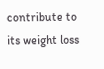contribute to its weight loss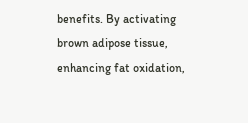benefits. By activating brown adipose tissue, enhancing fat oxidation,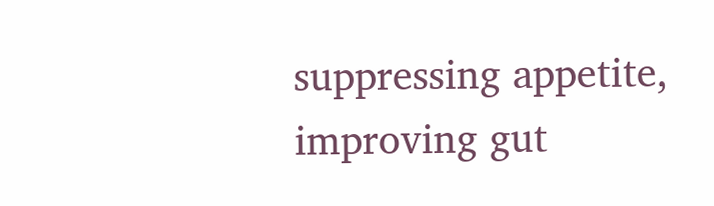suppressing appetite, improving gut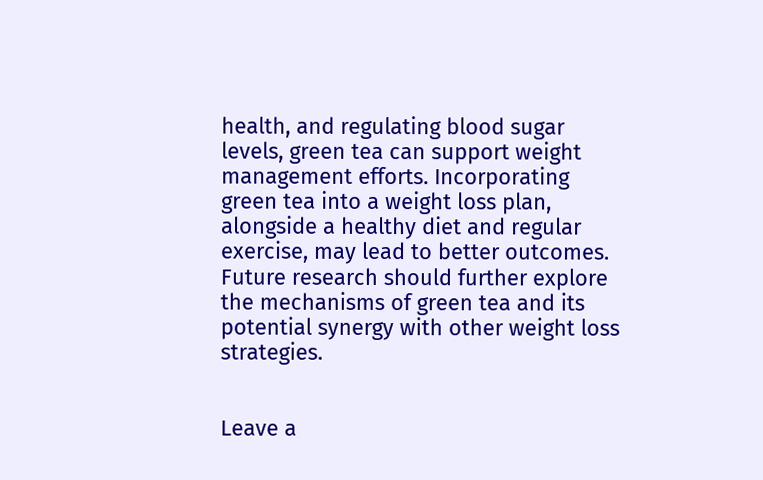health, and regulating blood sugar levels, green tea can support weight management efforts. Incorporating green tea into a weight loss plan, alongside a healthy diet and regular exercise, may lead to better outcomes. Future research should further explore the mechanisms of green tea and its potential synergy with other weight loss strategies.


Leave a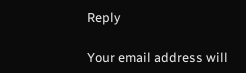Reply

Your email address will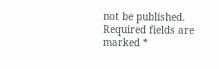not be published. Required fields are marked *